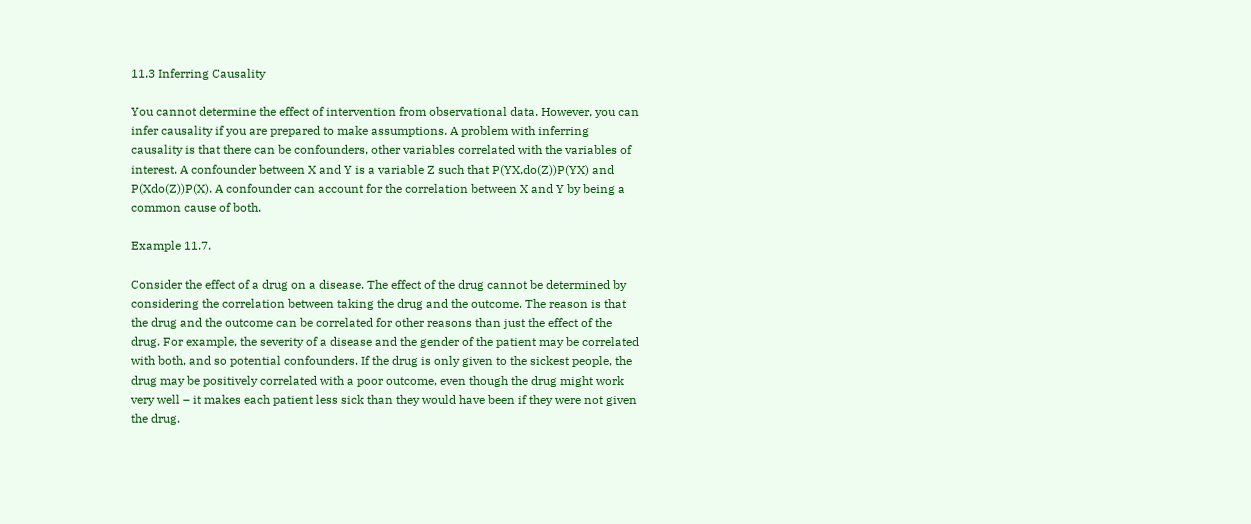11.3 Inferring Causality

You cannot determine the effect of intervention from observational data. However, you can infer causality if you are prepared to make assumptions. A problem with inferring causality is that there can be confounders, other variables correlated with the variables of interest. A confounder between X and Y is a variable Z such that P(YX,do(Z))P(YX) and P(Xdo(Z))P(X). A confounder can account for the correlation between X and Y by being a common cause of both.

Example 11.7.

Consider the effect of a drug on a disease. The effect of the drug cannot be determined by considering the correlation between taking the drug and the outcome. The reason is that the drug and the outcome can be correlated for other reasons than just the effect of the drug. For example, the severity of a disease and the gender of the patient may be correlated with both, and so potential confounders. If the drug is only given to the sickest people, the drug may be positively correlated with a poor outcome, even though the drug might work very well – it makes each patient less sick than they would have been if they were not given the drug.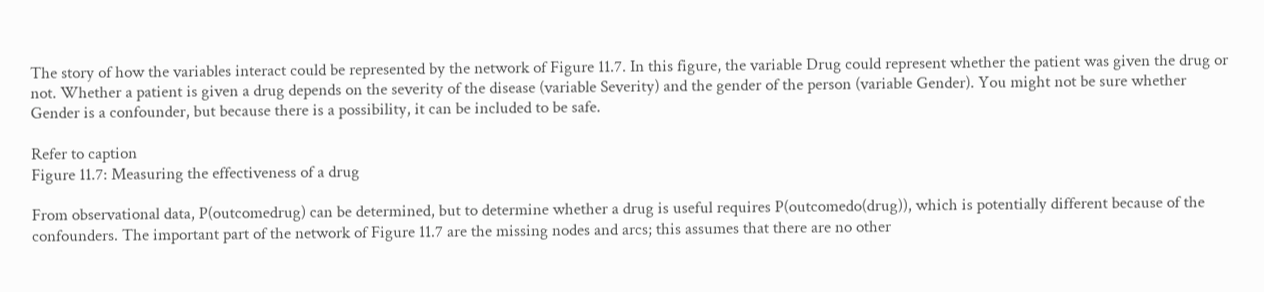The story of how the variables interact could be represented by the network of Figure 11.7. In this figure, the variable Drug could represent whether the patient was given the drug or not. Whether a patient is given a drug depends on the severity of the disease (variable Severity) and the gender of the person (variable Gender). You might not be sure whether Gender is a confounder, but because there is a possibility, it can be included to be safe.

Refer to caption
Figure 11.7: Measuring the effectiveness of a drug

From observational data, P(outcomedrug) can be determined, but to determine whether a drug is useful requires P(outcomedo(drug)), which is potentially different because of the confounders. The important part of the network of Figure 11.7 are the missing nodes and arcs; this assumes that there are no other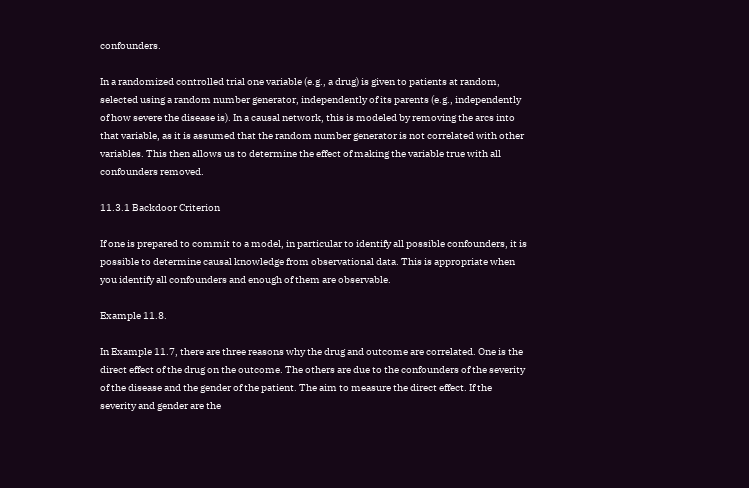confounders.

In a randomized controlled trial one variable (e.g., a drug) is given to patients at random, selected using a random number generator, independently of its parents (e.g., independently of how severe the disease is). In a causal network, this is modeled by removing the arcs into that variable, as it is assumed that the random number generator is not correlated with other variables. This then allows us to determine the effect of making the variable true with all confounders removed.

11.3.1 Backdoor Criterion

If one is prepared to commit to a model, in particular to identify all possible confounders, it is possible to determine causal knowledge from observational data. This is appropriate when you identify all confounders and enough of them are observable.

Example 11.8.

In Example 11.7, there are three reasons why the drug and outcome are correlated. One is the direct effect of the drug on the outcome. The others are due to the confounders of the severity of the disease and the gender of the patient. The aim to measure the direct effect. If the severity and gender are the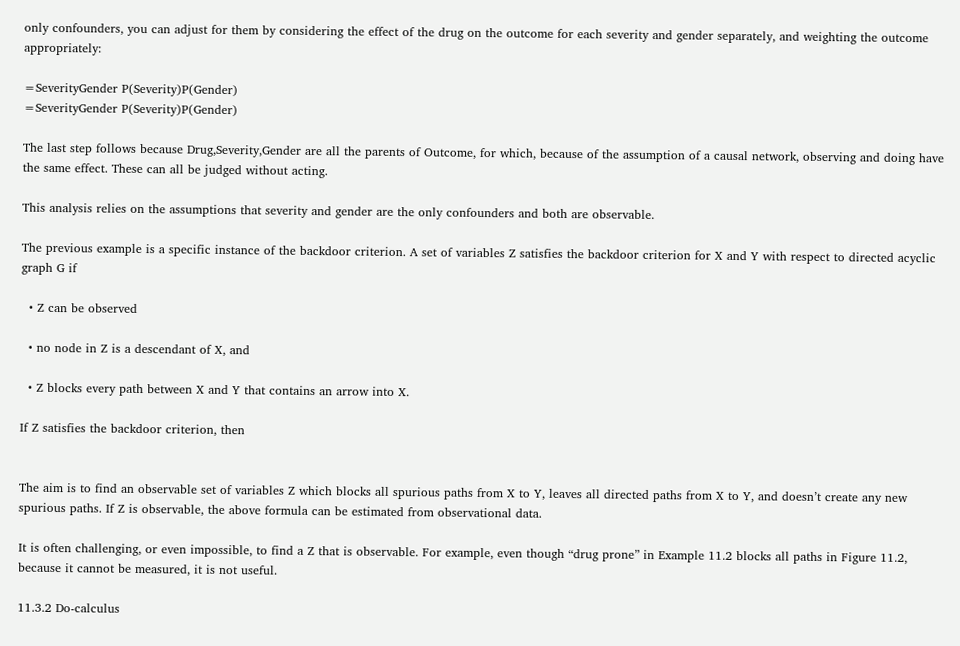only confounders, you can adjust for them by considering the effect of the drug on the outcome for each severity and gender separately, and weighting the outcome appropriately:

=SeverityGender P(Severity)P(Gender)
=SeverityGender P(Severity)P(Gender)

The last step follows because Drug,Severity,Gender are all the parents of Outcome, for which, because of the assumption of a causal network, observing and doing have the same effect. These can all be judged without acting.

This analysis relies on the assumptions that severity and gender are the only confounders and both are observable.

The previous example is a specific instance of the backdoor criterion. A set of variables Z satisfies the backdoor criterion for X and Y with respect to directed acyclic graph G if

  • Z can be observed

  • no node in Z is a descendant of X, and

  • Z blocks every path between X and Y that contains an arrow into X.

If Z satisfies the backdoor criterion, then


The aim is to find an observable set of variables Z which blocks all spurious paths from X to Y, leaves all directed paths from X to Y, and doesn’t create any new spurious paths. If Z is observable, the above formula can be estimated from observational data.

It is often challenging, or even impossible, to find a Z that is observable. For example, even though “drug prone” in Example 11.2 blocks all paths in Figure 11.2, because it cannot be measured, it is not useful.

11.3.2 Do-calculus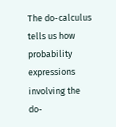The do-calculus tells us how probability expressions involving the do-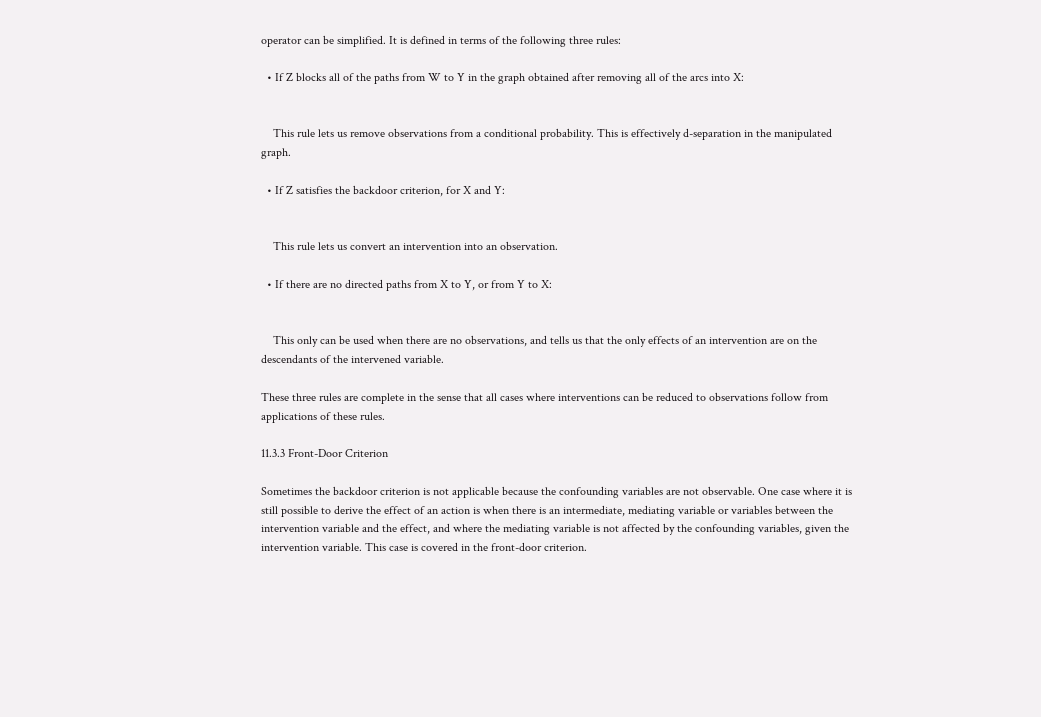operator can be simplified. It is defined in terms of the following three rules:

  • If Z blocks all of the paths from W to Y in the graph obtained after removing all of the arcs into X:


    This rule lets us remove observations from a conditional probability. This is effectively d-separation in the manipulated graph.

  • If Z satisfies the backdoor criterion, for X and Y:


    This rule lets us convert an intervention into an observation.

  • If there are no directed paths from X to Y, or from Y to X:


    This only can be used when there are no observations, and tells us that the only effects of an intervention are on the descendants of the intervened variable.

These three rules are complete in the sense that all cases where interventions can be reduced to observations follow from applications of these rules.

11.3.3 Front-Door Criterion

Sometimes the backdoor criterion is not applicable because the confounding variables are not observable. One case where it is still possible to derive the effect of an action is when there is an intermediate, mediating variable or variables between the intervention variable and the effect, and where the mediating variable is not affected by the confounding variables, given the intervention variable. This case is covered in the front-door criterion.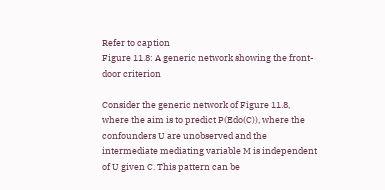Refer to caption
Figure 11.8: A generic network showing the front-door criterion

Consider the generic network of Figure 11.8, where the aim is to predict P(Edo(C)), where the confounders U are unobserved and the intermediate mediating variable M is independent of U given C. This pattern can be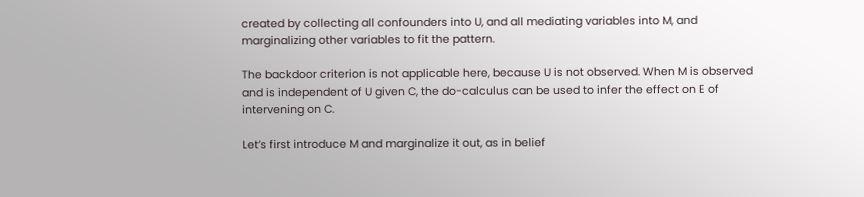created by collecting all confounders into U, and all mediating variables into M, and marginalizing other variables to fit the pattern.

The backdoor criterion is not applicable here, because U is not observed. When M is observed and is independent of U given C, the do-calculus can be used to infer the effect on E of intervening on C.

Let’s first introduce M and marginalize it out, as in belief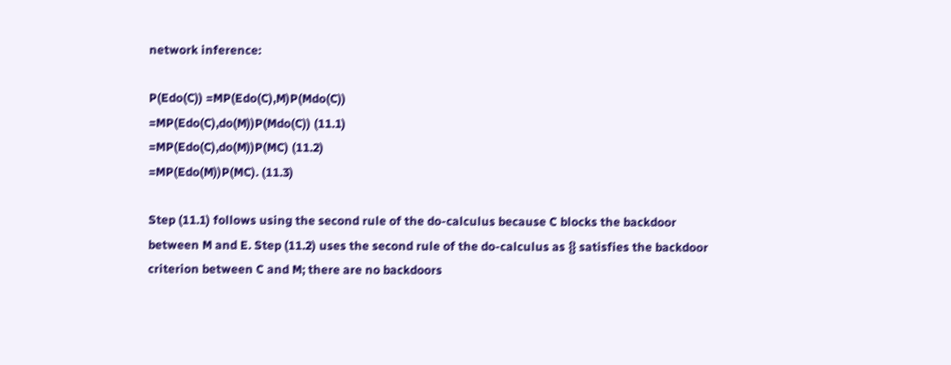network inference:

P(Edo(C)) =MP(Edo(C),M)P(Mdo(C))
=MP(Edo(C),do(M))P(Mdo(C)) (11.1)
=MP(Edo(C),do(M))P(MC) (11.2)
=MP(Edo(M))P(MC). (11.3)

Step (11.1) follows using the second rule of the do-calculus because C blocks the backdoor between M and E. Step (11.2) uses the second rule of the do-calculus as {} satisfies the backdoor criterion between C and M; there are no backdoors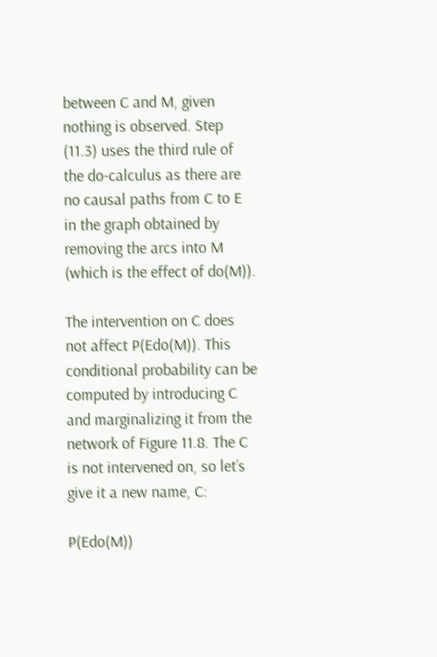between C and M, given nothing is observed. Step (11.3) uses the third rule of the do-calculus as there are no causal paths from C to E in the graph obtained by removing the arcs into M (which is the effect of do(M)).

The intervention on C does not affect P(Edo(M)). This conditional probability can be computed by introducing C and marginalizing it from the network of Figure 11.8. The C is not intervened on, so let’s give it a new name, C:

P(Edo(M))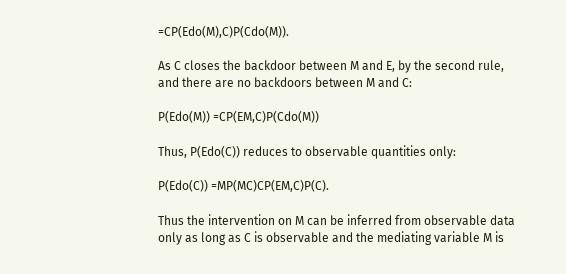=CP(Edo(M),C)P(Cdo(M)).

As C closes the backdoor between M and E, by the second rule, and there are no backdoors between M and C:

P(Edo(M)) =CP(EM,C)P(Cdo(M))

Thus, P(Edo(C)) reduces to observable quantities only:

P(Edo(C)) =MP(MC)CP(EM,C)P(C).

Thus the intervention on M can be inferred from observable data only as long as C is observable and the mediating variable M is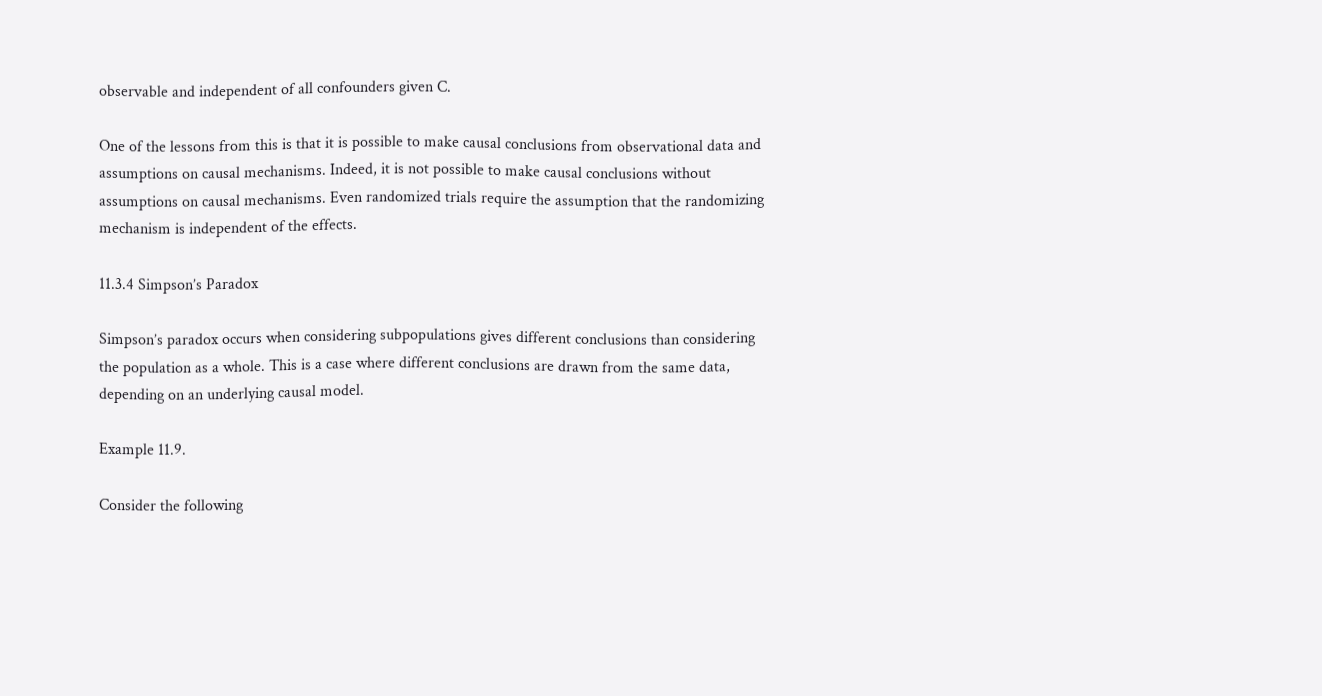observable and independent of all confounders given C.

One of the lessons from this is that it is possible to make causal conclusions from observational data and assumptions on causal mechanisms. Indeed, it is not possible to make causal conclusions without assumptions on causal mechanisms. Even randomized trials require the assumption that the randomizing mechanism is independent of the effects.

11.3.4 Simpson’s Paradox

Simpson’s paradox occurs when considering subpopulations gives different conclusions than considering the population as a whole. This is a case where different conclusions are drawn from the same data, depending on an underlying causal model.

Example 11.9.

Consider the following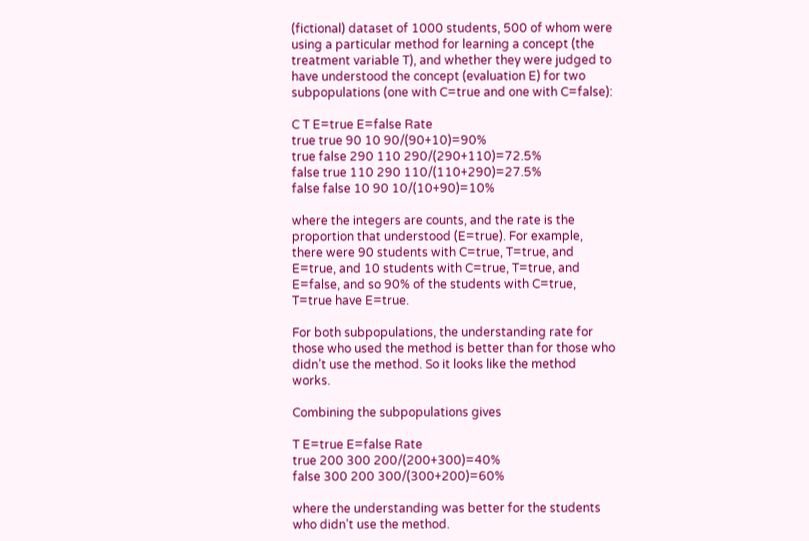(fictional) dataset of 1000 students, 500 of whom were using a particular method for learning a concept (the treatment variable T), and whether they were judged to have understood the concept (evaluation E) for two subpopulations (one with C=true and one with C=false):

C T E=true E=false Rate
true true 90 10 90/(90+10)=90%
true false 290 110 290/(290+110)=72.5%
false true 110 290 110/(110+290)=27.5%
false false 10 90 10/(10+90)=10%

where the integers are counts, and the rate is the proportion that understood (E=true). For example, there were 90 students with C=true, T=true, and E=true, and 10 students with C=true, T=true, and E=false, and so 90% of the students with C=true, T=true have E=true.

For both subpopulations, the understanding rate for those who used the method is better than for those who didn’t use the method. So it looks like the method works.

Combining the subpopulations gives

T E=true E=false Rate
true 200 300 200/(200+300)=40%
false 300 200 300/(300+200)=60%

where the understanding was better for the students who didn’t use the method.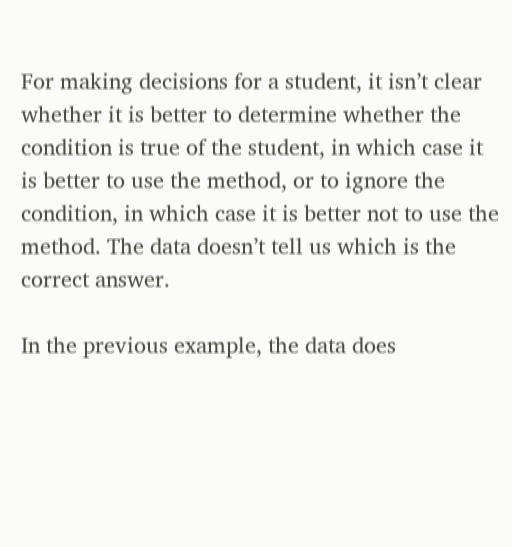For making decisions for a student, it isn’t clear whether it is better to determine whether the condition is true of the student, in which case it is better to use the method, or to ignore the condition, in which case it is better not to use the method. The data doesn’t tell us which is the correct answer.

In the previous example, the data does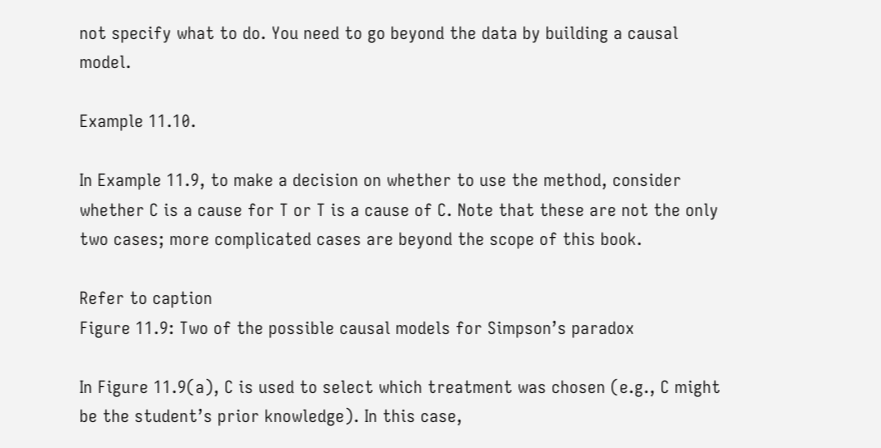not specify what to do. You need to go beyond the data by building a causal model.

Example 11.10.

In Example 11.9, to make a decision on whether to use the method, consider whether C is a cause for T or T is a cause of C. Note that these are not the only two cases; more complicated cases are beyond the scope of this book.

Refer to caption
Figure 11.9: Two of the possible causal models for Simpson’s paradox

In Figure 11.9(a), C is used to select which treatment was chosen (e.g., C might be the student’s prior knowledge). In this case,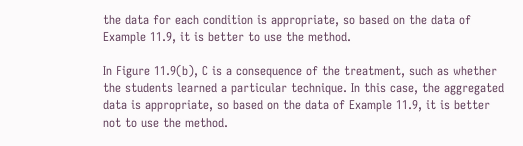the data for each condition is appropriate, so based on the data of Example 11.9, it is better to use the method.

In Figure 11.9(b), C is a consequence of the treatment, such as whether the students learned a particular technique. In this case, the aggregated data is appropriate, so based on the data of Example 11.9, it is better not to use the method.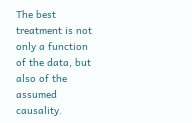The best treatment is not only a function of the data, but also of the assumed causality.